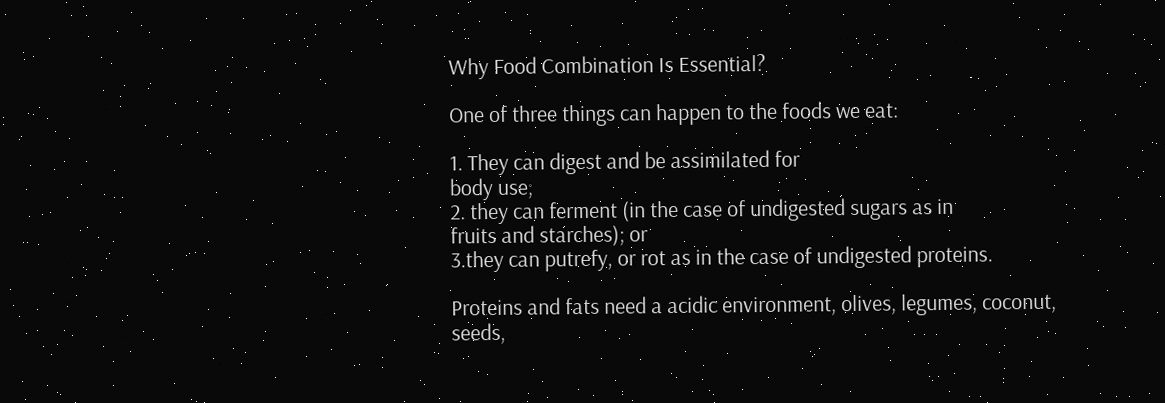Why Food Combination Is Essential?

One of three things can happen to the foods we eat:

1. They can digest and be assimilated for
body use;
2. they can ferment (in the case of undigested sugars as in
fruits and starches); or
3.they can putrefy, or rot as in the case of undigested proteins.

Proteins and fats need a acidic environment, olives, legumes, coconut,
seeds,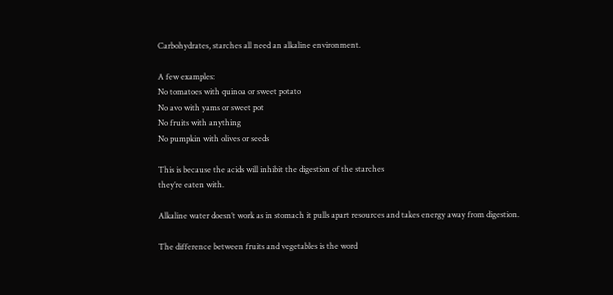Carbohydrates, starches all need an alkaline environment.

A few examples:
No tomatoes with quinoa or sweet potato
No avo with yams or sweet pot
No fruits with anything
No pumpkin with olives or seeds

This is because the acids will inhibit the digestion of the starches
they’re eaten with.

Alkaline water doesn’t work as in stomach it pulls apart resources and takes energy away from digestion.

The difference between fruits and vegetables is the word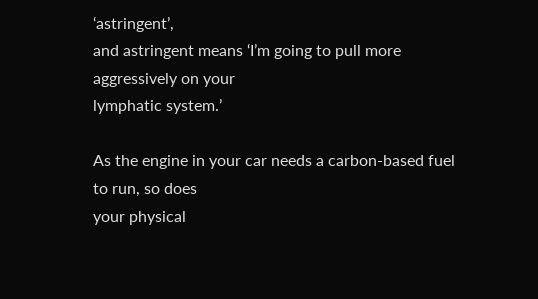‘astringent’,
and astringent means ‘I’m going to pull more aggressively on your
lymphatic system.’

As the engine in your car needs a carbon-based fuel to run, so does
your physical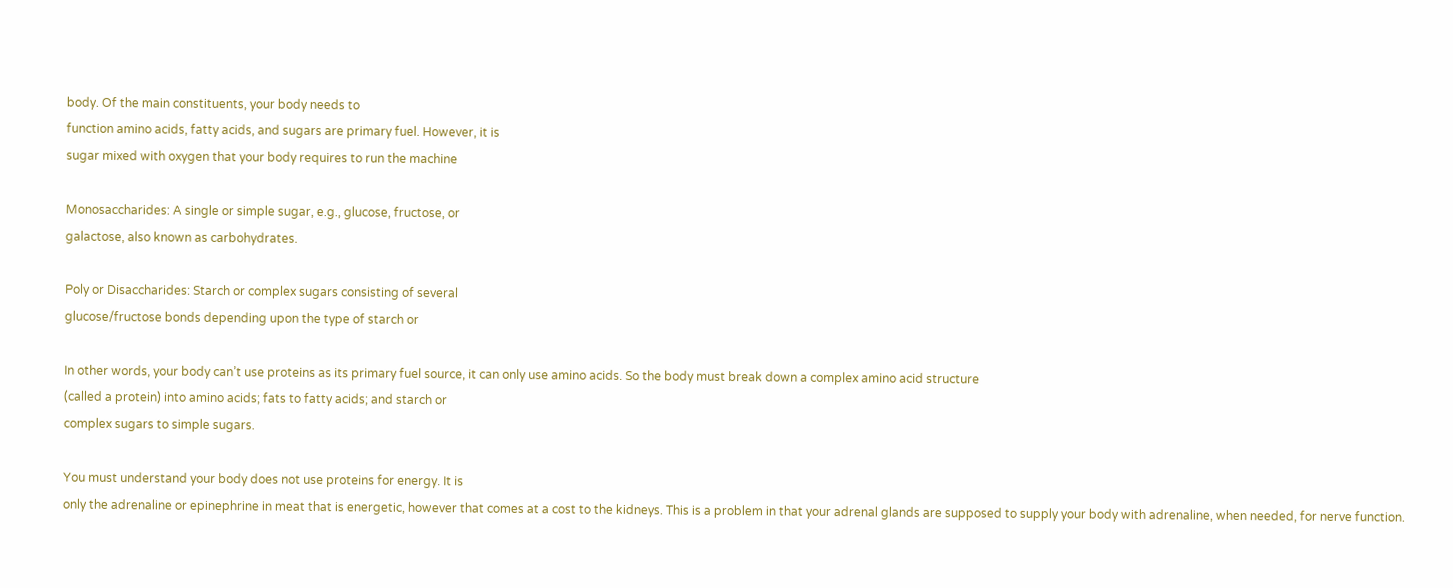body. Of the main constituents, your body needs to
function amino acids, fatty acids, and sugars are primary fuel. However, it is
sugar mixed with oxygen that your body requires to run the machine

Monosaccharides: A single or simple sugar, e.g., glucose, fructose, or
galactose, also known as carbohydrates.

Poly or Disaccharides: Starch or complex sugars consisting of several
glucose/fructose bonds depending upon the type of starch or

In other words, your body can’t use proteins as its primary fuel source, it can only use amino acids. So the body must break down a complex amino acid structure
(called a protein) into amino acids; fats to fatty acids; and starch or
complex sugars to simple sugars.

You must understand your body does not use proteins for energy. It is
only the adrenaline or epinephrine in meat that is energetic, however that comes at a cost to the kidneys. This is a problem in that your adrenal glands are supposed to supply your body with adrenaline, when needed, for nerve function.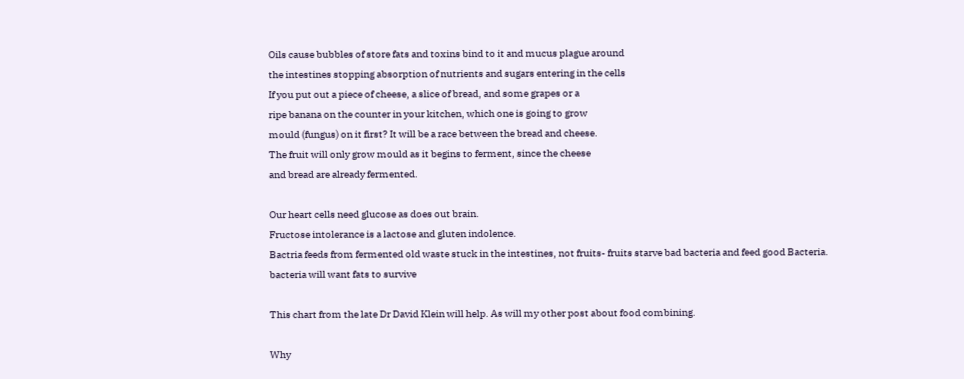Oils cause bubbles of store fats and toxins bind to it and mucus plague around
the intestines stopping absorption of nutrients and sugars entering in the cells
If you put out a piece of cheese, a slice of bread, and some grapes or a
ripe banana on the counter in your kitchen, which one is going to grow
mould (fungus) on it first? It will be a race between the bread and cheese.
The fruit will only grow mould as it begins to ferment, since the cheese
and bread are already fermented.

Our heart cells need glucose as does out brain.
Fructose intolerance is a lactose and gluten indolence.
Bactria feeds from fermented old waste stuck in the intestines, not fruits- fruits starve bad bacteria and feed good Bacteria.
bacteria will want fats to survive

This chart from the late Dr David Klein will help. As will my other post about food combining.

Why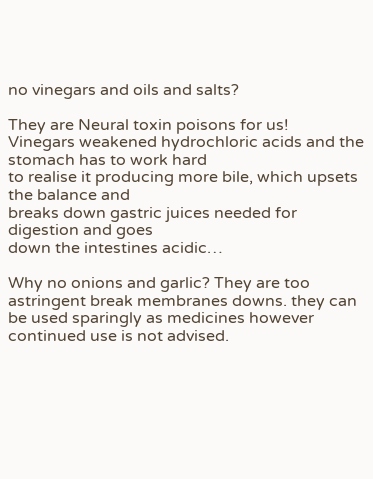no vinegars and oils and salts?

They are Neural toxin poisons for us!
Vinegars weakened hydrochloric acids and the stomach has to work hard
to realise it producing more bile, which upsets the balance and
breaks down gastric juices needed for digestion and goes
down the intestines acidic…

Why no onions and garlic? They are too astringent break membranes downs. they can be used sparingly as medicines however continued use is not advised.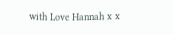with Love Hannah x x